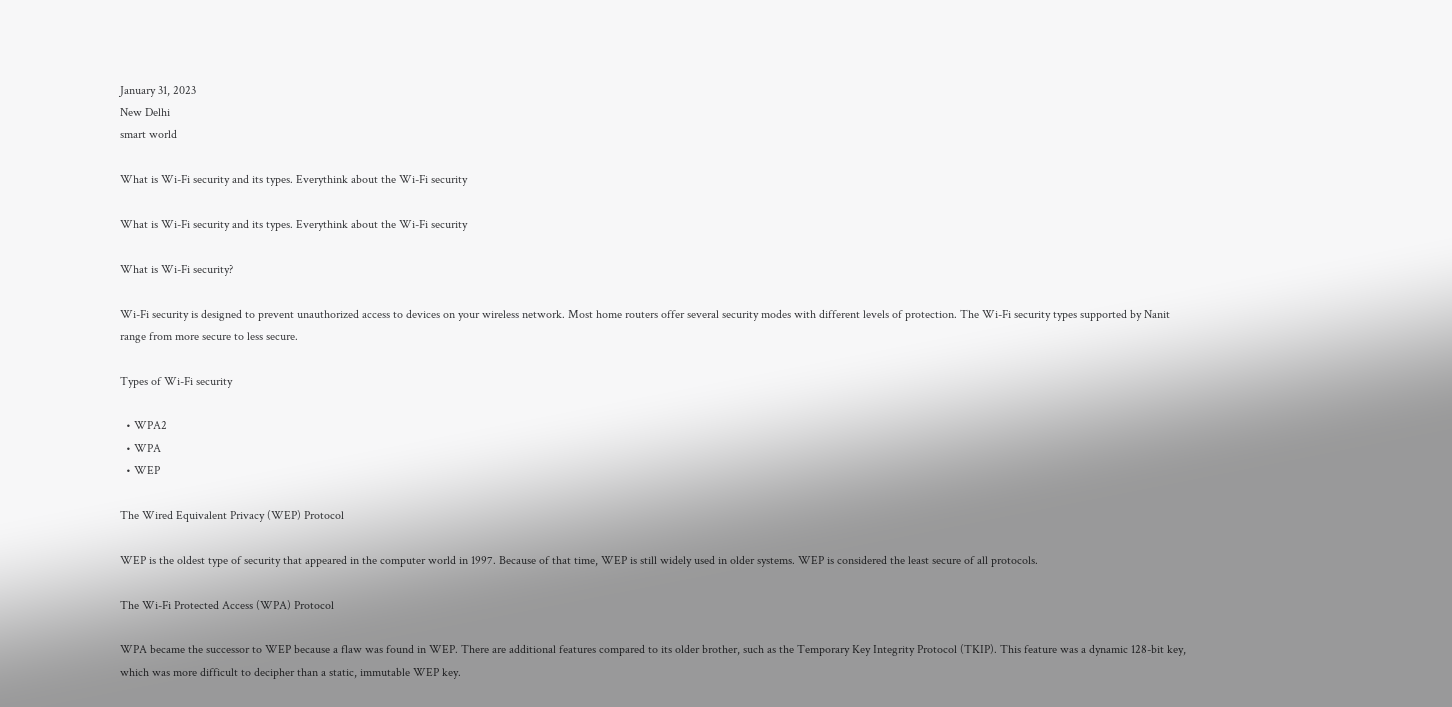January 31, 2023
New Delhi
smart world

What is Wi-Fi security and its types. Everythink about the Wi-Fi security

What is Wi-Fi security and its types. Everythink about the Wi-Fi security

What is Wi-Fi security?

Wi-Fi security is designed to prevent unauthorized access to devices on your wireless network. Most home routers offer several security modes with different levels of protection. The Wi-Fi security types supported by Nanit range from more secure to less secure.

Types of Wi-Fi security

  • WPA2
  • WPA
  • WEP

The Wired Equivalent Privacy (WEP) Protocol

WEP is the oldest type of security that appeared in the computer world in 1997. Because of that time, WEP is still widely used in older systems. WEP is considered the least secure of all protocols.

The Wi-Fi Protected Access (WPA) Protocol

WPA became the successor to WEP because a flaw was found in WEP. There are additional features compared to its older brother, such as the Temporary Key Integrity Protocol (TKIP). This feature was a dynamic 128-bit key, which was more difficult to decipher than a static, immutable WEP key.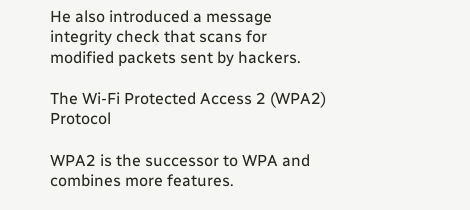He also introduced a message integrity check that scans for modified packets sent by hackers.

The Wi-Fi Protected Access 2 (WPA2) Protocol

WPA2 is the successor to WPA and combines more features.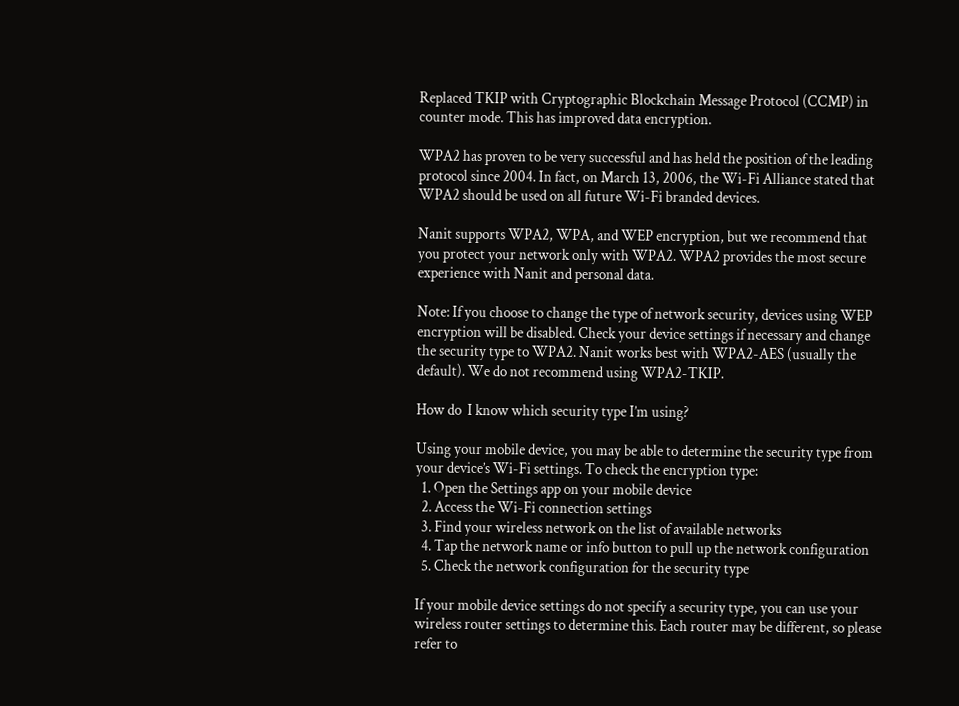Replaced TKIP with Cryptographic Blockchain Message Protocol (CCMP) in counter mode. This has improved data encryption.

WPA2 has proven to be very successful and has held the position of the leading protocol since 2004. In fact, on March 13, 2006, the Wi-Fi Alliance stated that WPA2 should be used on all future Wi-Fi branded devices.

Nanit supports WPA2, WPA, and WEP encryption, but we recommend that you protect your network only with WPA2. WPA2 provides the most secure experience with Nanit and personal data.

Note: If you choose to change the type of network security, devices using WEP encryption will be disabled. Check your device settings if necessary and change the security type to WPA2. Nanit works best with WPA2-AES (usually the default). We do not recommend using WPA2-TKIP.

How do  I know which security type I’m using?

Using your mobile device, you may be able to determine the security type from your device’s Wi-Fi settings. To check the encryption type:
  1. Open the Settings app on your mobile device
  2. Access the Wi-Fi connection settings
  3. Find your wireless network on the list of available networks
  4. Tap the network name or info button to pull up the network configuration
  5. Check the network configuration for the security type

If your mobile device settings do not specify a security type, you can use your wireless router settings to determine this. Each router may be different, so please refer to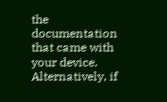the documentation that came with your device. Alternatively, if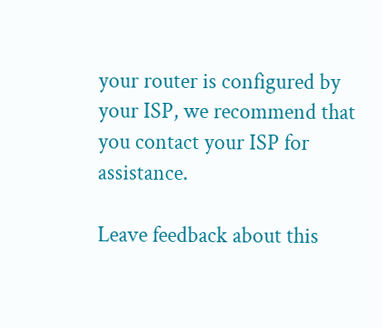your router is configured by your ISP, we recommend that you contact your ISP for assistance.

Leave feedback about this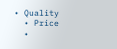• Quality
  • Price
  •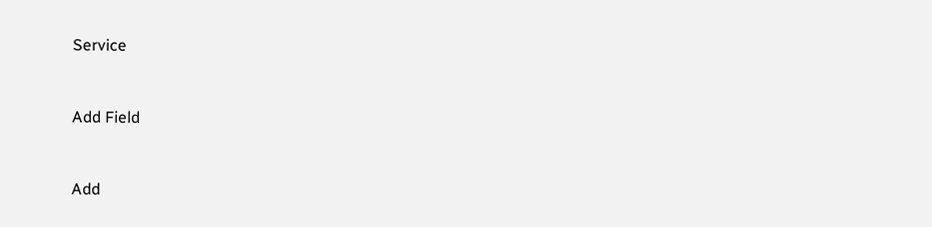Service


Add Field


Add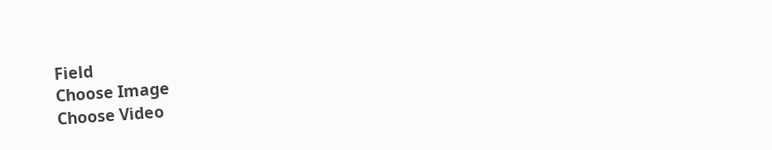Field
Choose Image
Choose Video